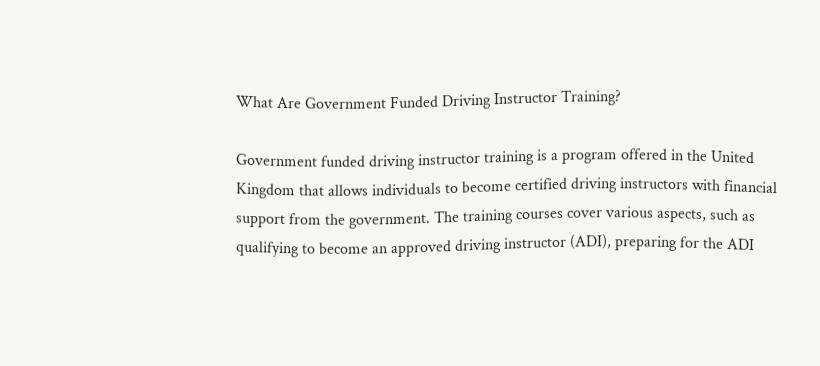What Are Government Funded Driving Instructor Training?

Government funded driving instructor training is a program offered in the United Kingdom that allows individuals to become certified driving instructors with financial support from the government. The training courses cover various aspects, such as qualifying to become an approved driving instructor (ADI), preparing for the ADI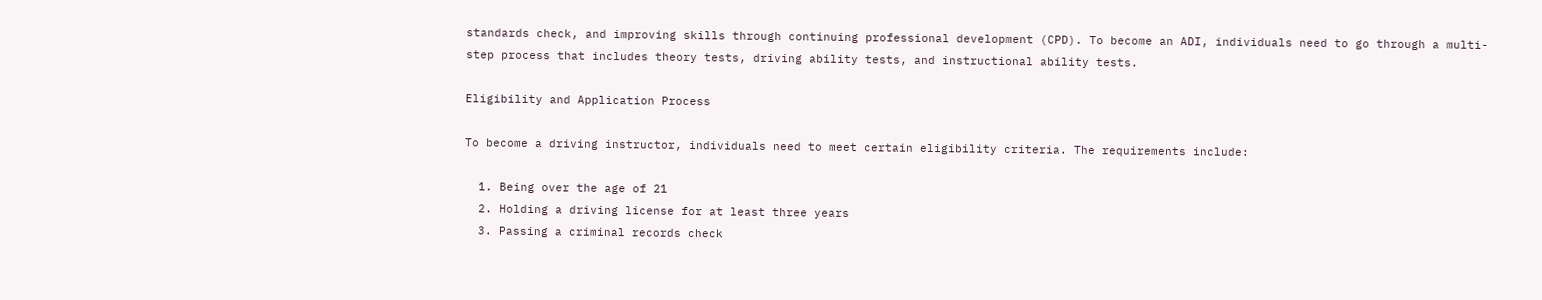standards check, and improving skills through continuing professional development (CPD). To become an ADI, individuals need to go through a multi-step process that includes theory tests, driving ability tests, and instructional ability tests.

Eligibility and Application Process

To become a driving instructor, individuals need to meet certain eligibility criteria. The requirements include:

  1. Being over the age of 21
  2. Holding a driving license for at least three years
  3. Passing a criminal records check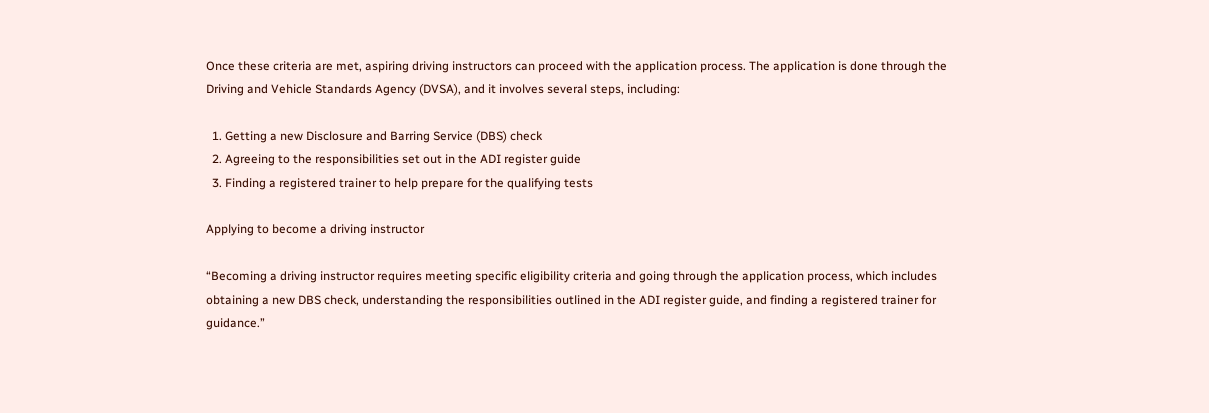Once these criteria are met, aspiring driving instructors can proceed with the application process. The application is done through the Driving and Vehicle Standards Agency (DVSA), and it involves several steps, including:

  1. Getting a new Disclosure and Barring Service (DBS) check
  2. Agreeing to the responsibilities set out in the ADI register guide
  3. Finding a registered trainer to help prepare for the qualifying tests

Applying to become a driving instructor

“Becoming a driving instructor requires meeting specific eligibility criteria and going through the application process, which includes obtaining a new DBS check, understanding the responsibilities outlined in the ADI register guide, and finding a registered trainer for guidance.”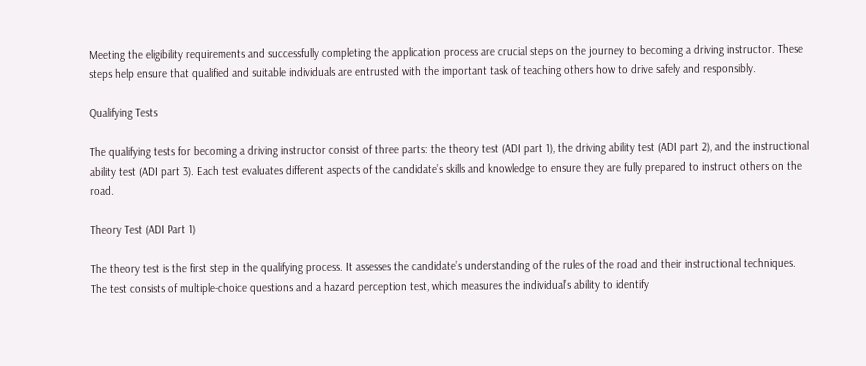Meeting the eligibility requirements and successfully completing the application process are crucial steps on the journey to becoming a driving instructor. These steps help ensure that qualified and suitable individuals are entrusted with the important task of teaching others how to drive safely and responsibly.

Qualifying Tests

The qualifying tests for becoming a driving instructor consist of three parts: the theory test (ADI part 1), the driving ability test (ADI part 2), and the instructional ability test (ADI part 3). Each test evaluates different aspects of the candidate’s skills and knowledge to ensure they are fully prepared to instruct others on the road.

Theory Test (ADI Part 1)

The theory test is the first step in the qualifying process. It assesses the candidate’s understanding of the rules of the road and their instructional techniques. The test consists of multiple-choice questions and a hazard perception test, which measures the individual’s ability to identify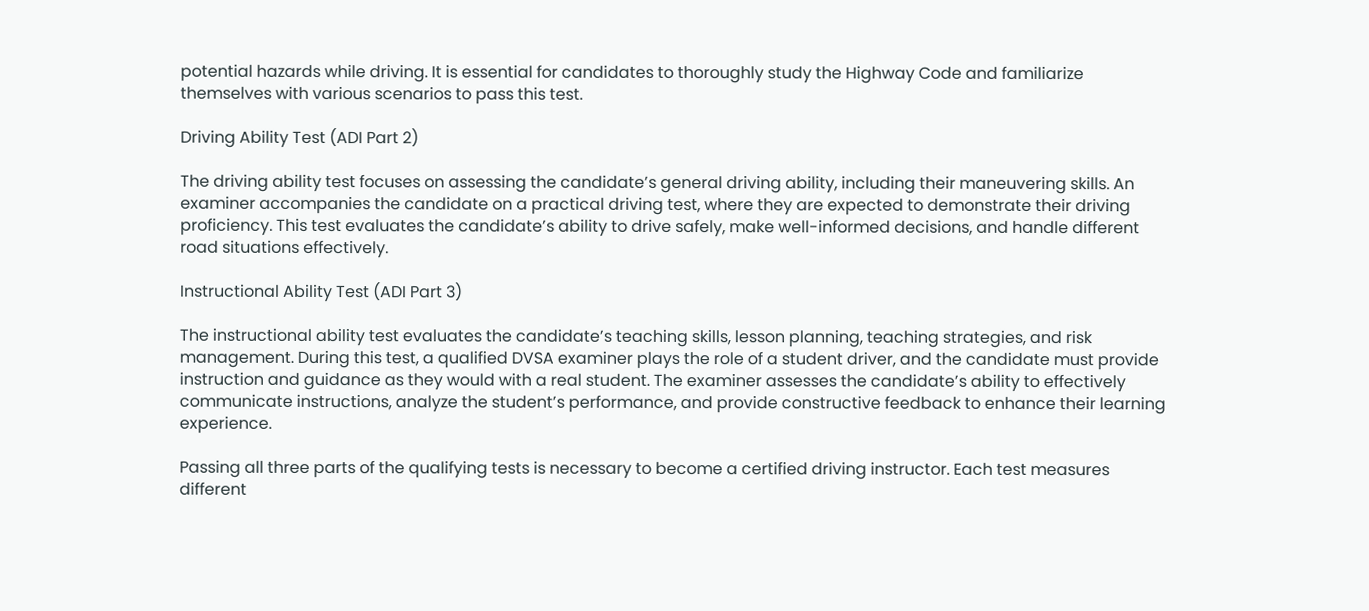potential hazards while driving. It is essential for candidates to thoroughly study the Highway Code and familiarize themselves with various scenarios to pass this test.

Driving Ability Test (ADI Part 2)

The driving ability test focuses on assessing the candidate’s general driving ability, including their maneuvering skills. An examiner accompanies the candidate on a practical driving test, where they are expected to demonstrate their driving proficiency. This test evaluates the candidate’s ability to drive safely, make well-informed decisions, and handle different road situations effectively.

Instructional Ability Test (ADI Part 3)

The instructional ability test evaluates the candidate’s teaching skills, lesson planning, teaching strategies, and risk management. During this test, a qualified DVSA examiner plays the role of a student driver, and the candidate must provide instruction and guidance as they would with a real student. The examiner assesses the candidate’s ability to effectively communicate instructions, analyze the student’s performance, and provide constructive feedback to enhance their learning experience.

Passing all three parts of the qualifying tests is necessary to become a certified driving instructor. Each test measures different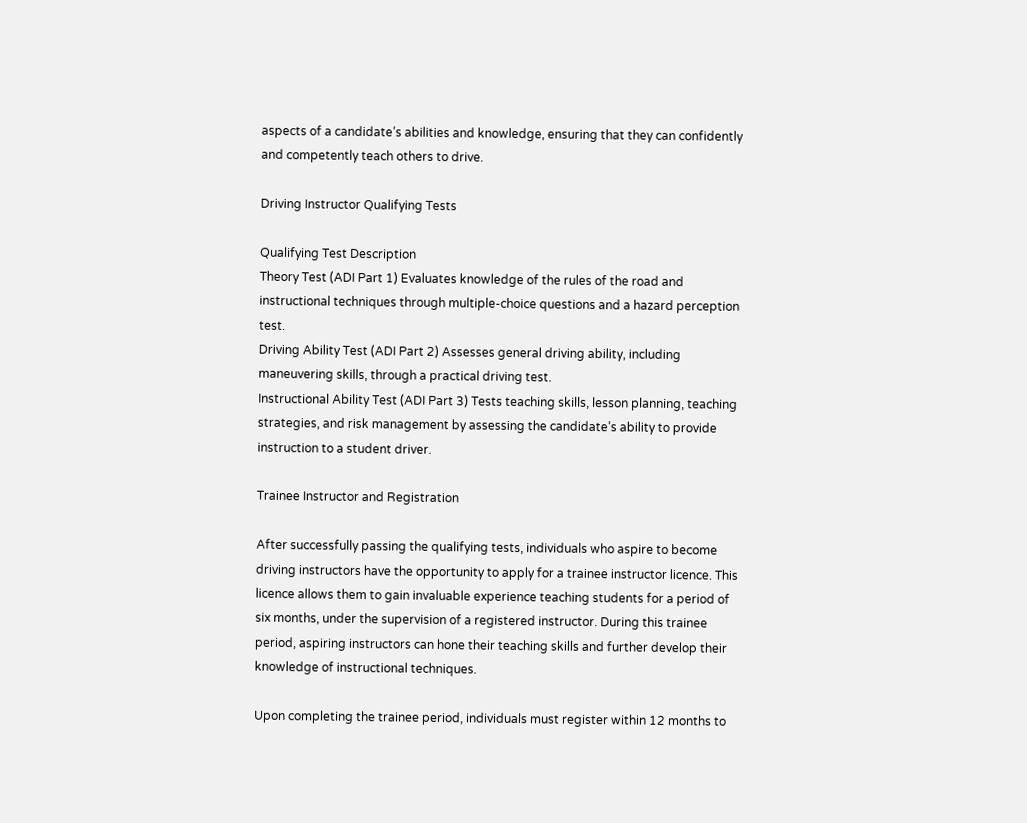aspects of a candidate’s abilities and knowledge, ensuring that they can confidently and competently teach others to drive.

Driving Instructor Qualifying Tests

Qualifying Test Description
Theory Test (ADI Part 1) Evaluates knowledge of the rules of the road and instructional techniques through multiple-choice questions and a hazard perception test.
Driving Ability Test (ADI Part 2) Assesses general driving ability, including maneuvering skills, through a practical driving test.
Instructional Ability Test (ADI Part 3) Tests teaching skills, lesson planning, teaching strategies, and risk management by assessing the candidate’s ability to provide instruction to a student driver.

Trainee Instructor and Registration

After successfully passing the qualifying tests, individuals who aspire to become driving instructors have the opportunity to apply for a trainee instructor licence. This licence allows them to gain invaluable experience teaching students for a period of six months, under the supervision of a registered instructor. During this trainee period, aspiring instructors can hone their teaching skills and further develop their knowledge of instructional techniques.

Upon completing the trainee period, individuals must register within 12 months to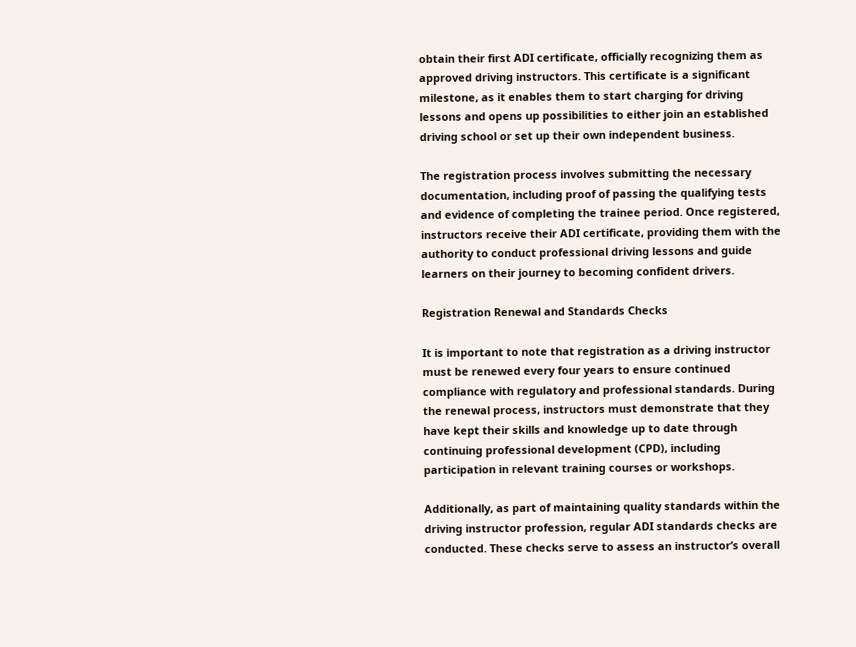obtain their first ADI certificate, officially recognizing them as approved driving instructors. This certificate is a significant milestone, as it enables them to start charging for driving lessons and opens up possibilities to either join an established driving school or set up their own independent business.

The registration process involves submitting the necessary documentation, including proof of passing the qualifying tests and evidence of completing the trainee period. Once registered, instructors receive their ADI certificate, providing them with the authority to conduct professional driving lessons and guide learners on their journey to becoming confident drivers.

Registration Renewal and Standards Checks

It is important to note that registration as a driving instructor must be renewed every four years to ensure continued compliance with regulatory and professional standards. During the renewal process, instructors must demonstrate that they have kept their skills and knowledge up to date through continuing professional development (CPD), including participation in relevant training courses or workshops.

Additionally, as part of maintaining quality standards within the driving instructor profession, regular ADI standards checks are conducted. These checks serve to assess an instructor’s overall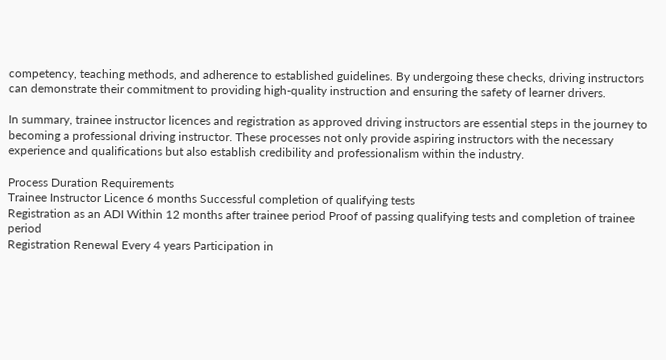competency, teaching methods, and adherence to established guidelines. By undergoing these checks, driving instructors can demonstrate their commitment to providing high-quality instruction and ensuring the safety of learner drivers.

In summary, trainee instructor licences and registration as approved driving instructors are essential steps in the journey to becoming a professional driving instructor. These processes not only provide aspiring instructors with the necessary experience and qualifications but also establish credibility and professionalism within the industry.

Process Duration Requirements
Trainee Instructor Licence 6 months Successful completion of qualifying tests
Registration as an ADI Within 12 months after trainee period Proof of passing qualifying tests and completion of trainee period
Registration Renewal Every 4 years Participation in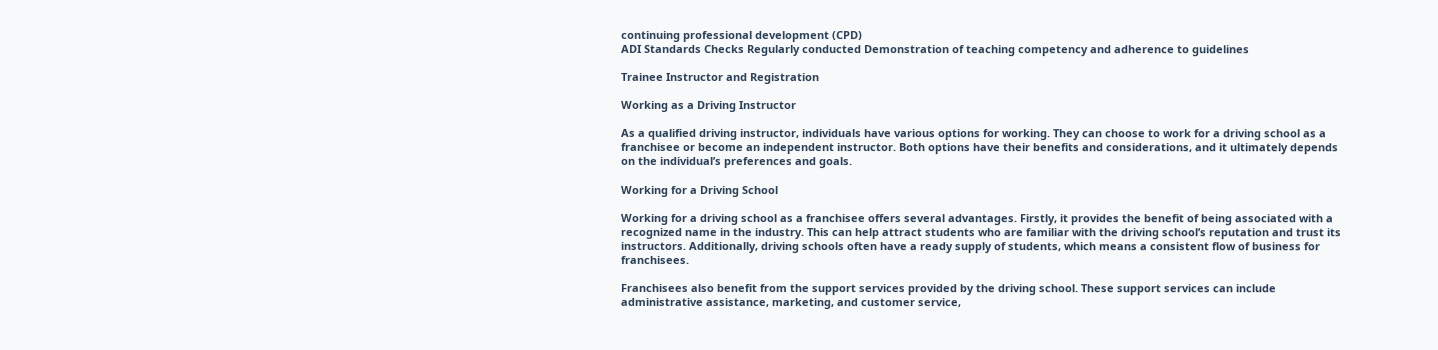continuing professional development (CPD)
ADI Standards Checks Regularly conducted Demonstration of teaching competency and adherence to guidelines

Trainee Instructor and Registration

Working as a Driving Instructor

As a qualified driving instructor, individuals have various options for working. They can choose to work for a driving school as a franchisee or become an independent instructor. Both options have their benefits and considerations, and it ultimately depends on the individual’s preferences and goals.

Working for a Driving School

Working for a driving school as a franchisee offers several advantages. Firstly, it provides the benefit of being associated with a recognized name in the industry. This can help attract students who are familiar with the driving school’s reputation and trust its instructors. Additionally, driving schools often have a ready supply of students, which means a consistent flow of business for franchisees.

Franchisees also benefit from the support services provided by the driving school. These support services can include administrative assistance, marketing, and customer service,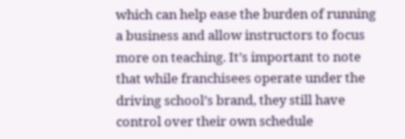which can help ease the burden of running a business and allow instructors to focus more on teaching. It’s important to note that while franchisees operate under the driving school’s brand, they still have control over their own schedule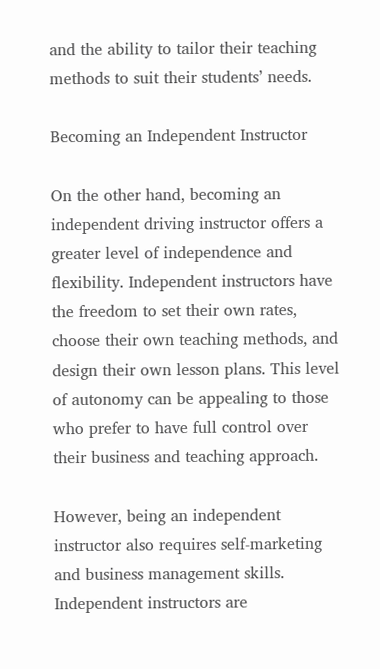and the ability to tailor their teaching methods to suit their students’ needs.

Becoming an Independent Instructor

On the other hand, becoming an independent driving instructor offers a greater level of independence and flexibility. Independent instructors have the freedom to set their own rates, choose their own teaching methods, and design their own lesson plans. This level of autonomy can be appealing to those who prefer to have full control over their business and teaching approach.

However, being an independent instructor also requires self-marketing and business management skills. Independent instructors are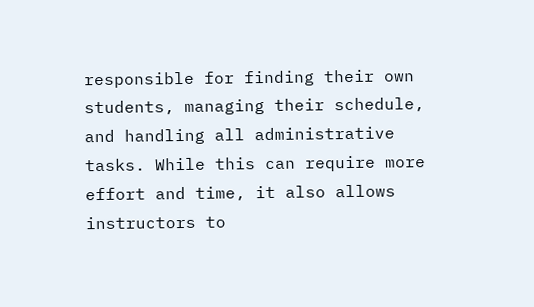responsible for finding their own students, managing their schedule, and handling all administrative tasks. While this can require more effort and time, it also allows instructors to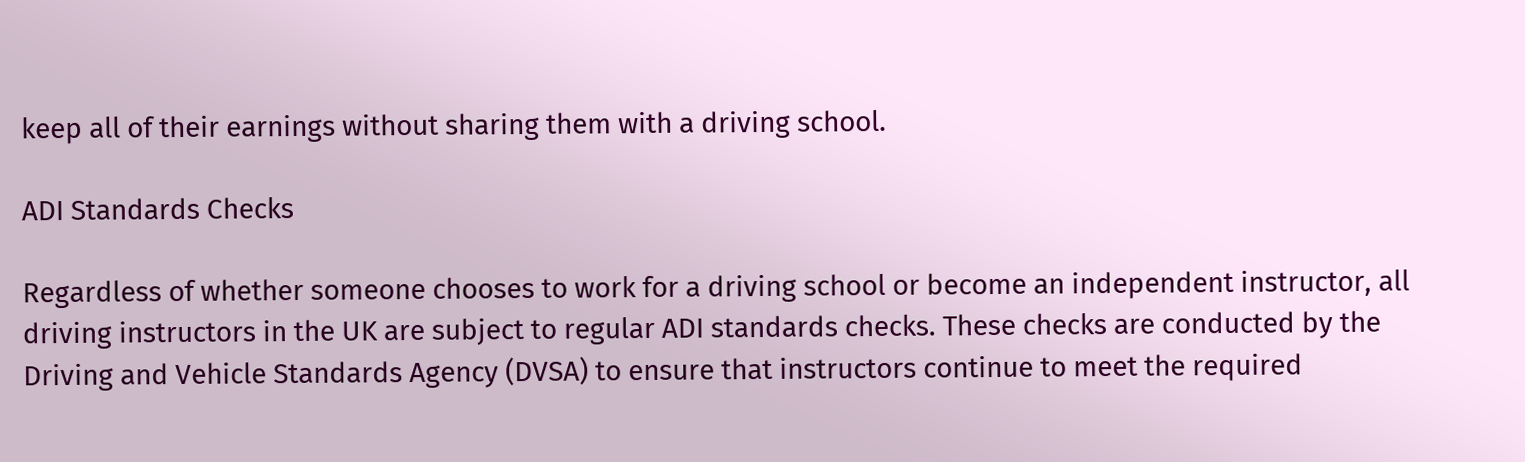keep all of their earnings without sharing them with a driving school.

ADI Standards Checks

Regardless of whether someone chooses to work for a driving school or become an independent instructor, all driving instructors in the UK are subject to regular ADI standards checks. These checks are conducted by the Driving and Vehicle Standards Agency (DVSA) to ensure that instructors continue to meet the required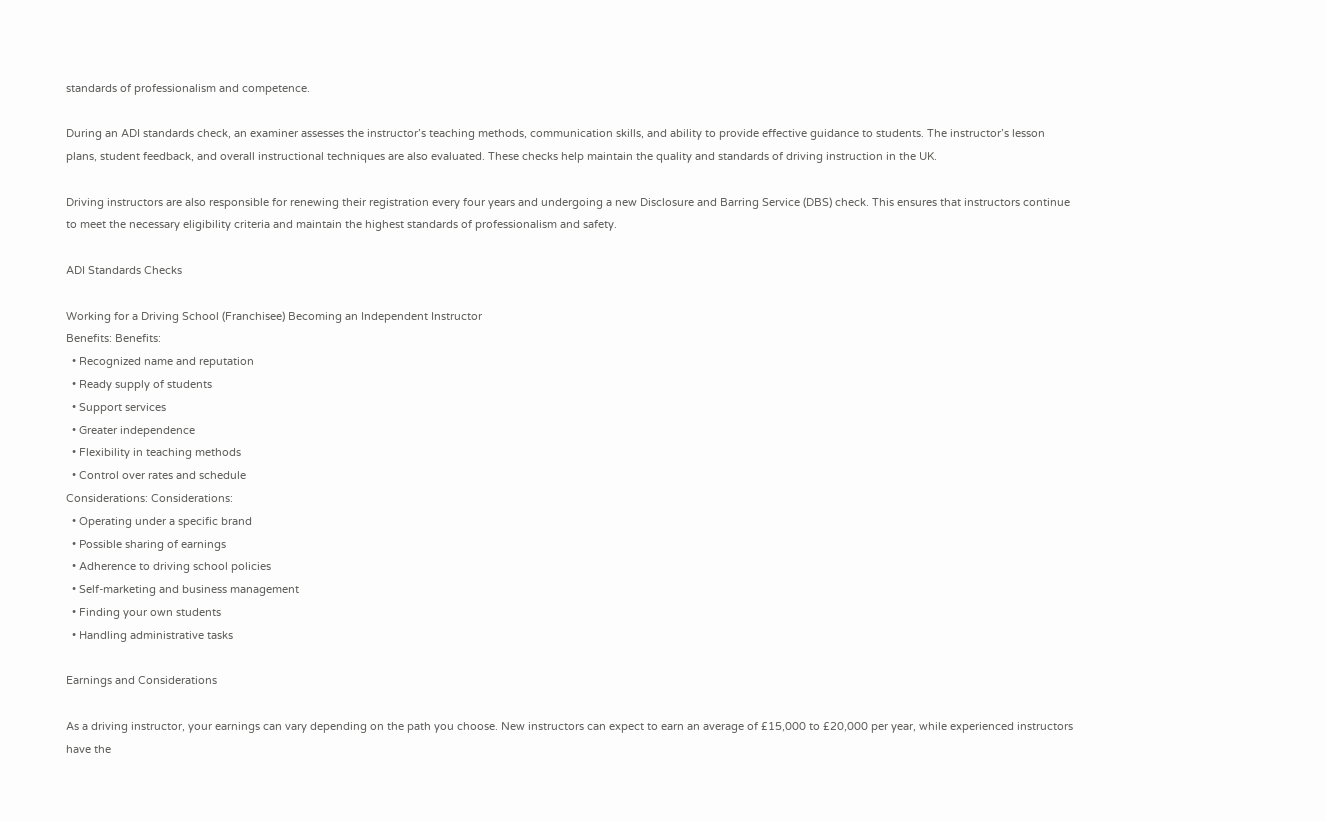standards of professionalism and competence.

During an ADI standards check, an examiner assesses the instructor’s teaching methods, communication skills, and ability to provide effective guidance to students. The instructor’s lesson plans, student feedback, and overall instructional techniques are also evaluated. These checks help maintain the quality and standards of driving instruction in the UK.

Driving instructors are also responsible for renewing their registration every four years and undergoing a new Disclosure and Barring Service (DBS) check. This ensures that instructors continue to meet the necessary eligibility criteria and maintain the highest standards of professionalism and safety.

ADI Standards Checks

Working for a Driving School (Franchisee) Becoming an Independent Instructor
Benefits: Benefits:
  • Recognized name and reputation
  • Ready supply of students
  • Support services
  • Greater independence
  • Flexibility in teaching methods
  • Control over rates and schedule
Considerations: Considerations:
  • Operating under a specific brand
  • Possible sharing of earnings
  • Adherence to driving school policies
  • Self-marketing and business management
  • Finding your own students
  • Handling administrative tasks

Earnings and Considerations

As a driving instructor, your earnings can vary depending on the path you choose. New instructors can expect to earn an average of £15,000 to £20,000 per year, while experienced instructors have the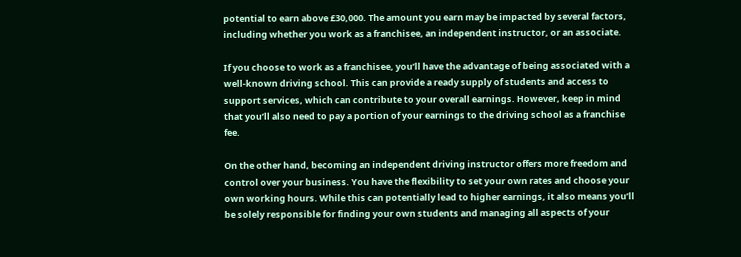potential to earn above £30,000. The amount you earn may be impacted by several factors, including whether you work as a franchisee, an independent instructor, or an associate.

If you choose to work as a franchisee, you’ll have the advantage of being associated with a well-known driving school. This can provide a ready supply of students and access to support services, which can contribute to your overall earnings. However, keep in mind that you’ll also need to pay a portion of your earnings to the driving school as a franchise fee.

On the other hand, becoming an independent driving instructor offers more freedom and control over your business. You have the flexibility to set your own rates and choose your own working hours. While this can potentially lead to higher earnings, it also means you’ll be solely responsible for finding your own students and managing all aspects of your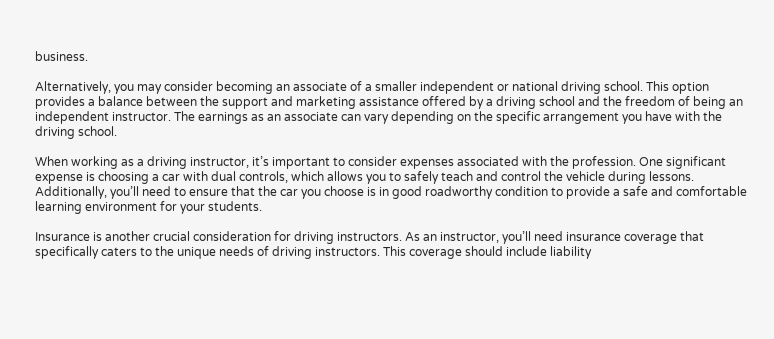business.

Alternatively, you may consider becoming an associate of a smaller independent or national driving school. This option provides a balance between the support and marketing assistance offered by a driving school and the freedom of being an independent instructor. The earnings as an associate can vary depending on the specific arrangement you have with the driving school.

When working as a driving instructor, it’s important to consider expenses associated with the profession. One significant expense is choosing a car with dual controls, which allows you to safely teach and control the vehicle during lessons. Additionally, you’ll need to ensure that the car you choose is in good roadworthy condition to provide a safe and comfortable learning environment for your students.

Insurance is another crucial consideration for driving instructors. As an instructor, you’ll need insurance coverage that specifically caters to the unique needs of driving instructors. This coverage should include liability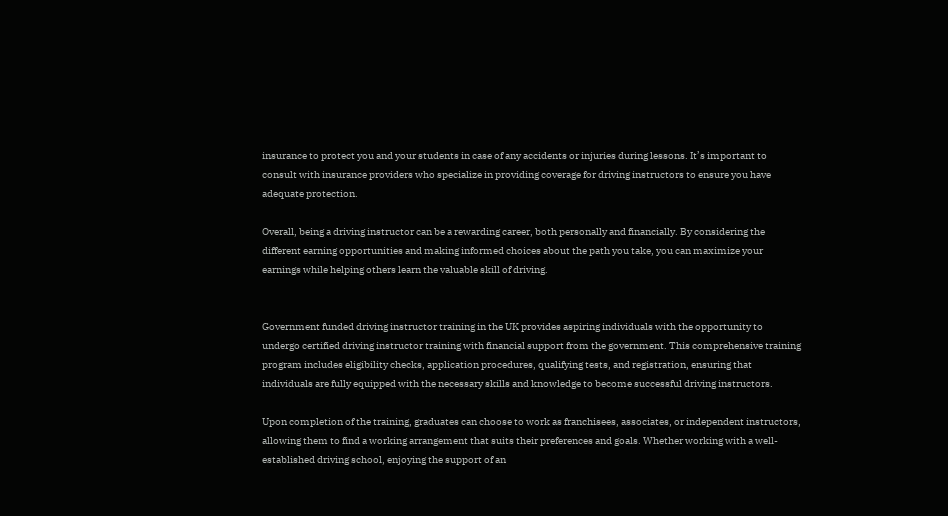insurance to protect you and your students in case of any accidents or injuries during lessons. It’s important to consult with insurance providers who specialize in providing coverage for driving instructors to ensure you have adequate protection.

Overall, being a driving instructor can be a rewarding career, both personally and financially. By considering the different earning opportunities and making informed choices about the path you take, you can maximize your earnings while helping others learn the valuable skill of driving.


Government funded driving instructor training in the UK provides aspiring individuals with the opportunity to undergo certified driving instructor training with financial support from the government. This comprehensive training program includes eligibility checks, application procedures, qualifying tests, and registration, ensuring that individuals are fully equipped with the necessary skills and knowledge to become successful driving instructors.

Upon completion of the training, graduates can choose to work as franchisees, associates, or independent instructors, allowing them to find a working arrangement that suits their preferences and goals. Whether working with a well-established driving school, enjoying the support of an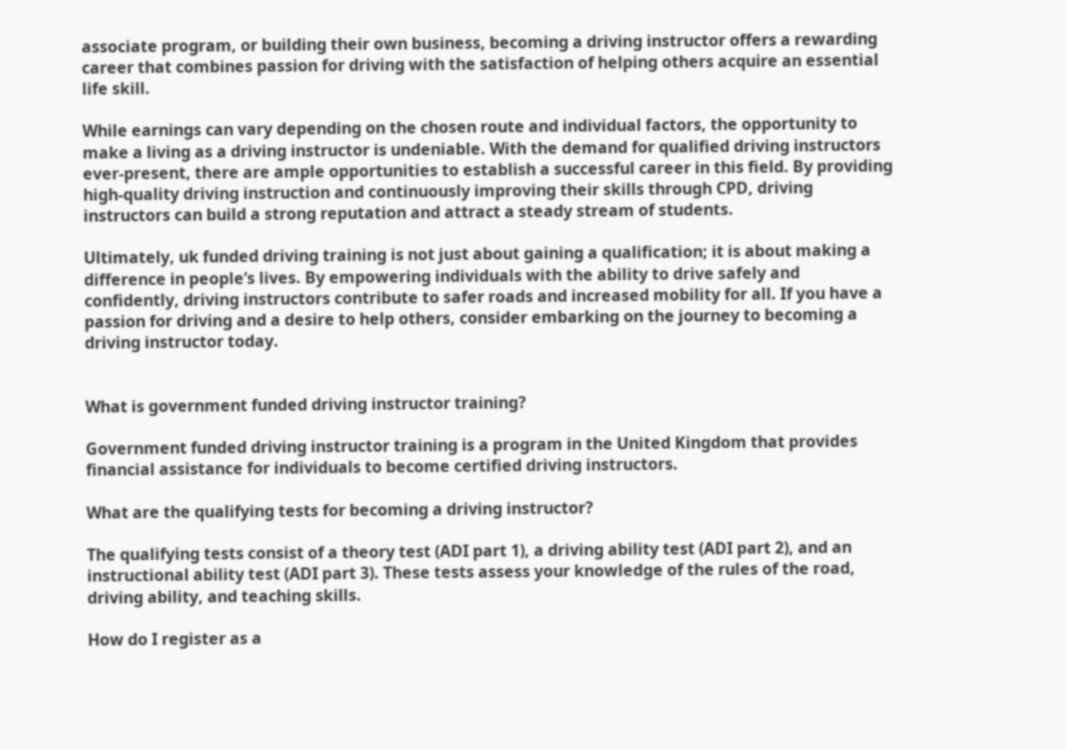associate program, or building their own business, becoming a driving instructor offers a rewarding career that combines passion for driving with the satisfaction of helping others acquire an essential life skill.

While earnings can vary depending on the chosen route and individual factors, the opportunity to make a living as a driving instructor is undeniable. With the demand for qualified driving instructors ever-present, there are ample opportunities to establish a successful career in this field. By providing high-quality driving instruction and continuously improving their skills through CPD, driving instructors can build a strong reputation and attract a steady stream of students.

Ultimately, uk funded driving training is not just about gaining a qualification; it is about making a difference in people’s lives. By empowering individuals with the ability to drive safely and confidently, driving instructors contribute to safer roads and increased mobility for all. If you have a passion for driving and a desire to help others, consider embarking on the journey to becoming a driving instructor today.


What is government funded driving instructor training?

Government funded driving instructor training is a program in the United Kingdom that provides financial assistance for individuals to become certified driving instructors.

What are the qualifying tests for becoming a driving instructor?

The qualifying tests consist of a theory test (ADI part 1), a driving ability test (ADI part 2), and an instructional ability test (ADI part 3). These tests assess your knowledge of the rules of the road, driving ability, and teaching skills.

How do I register as a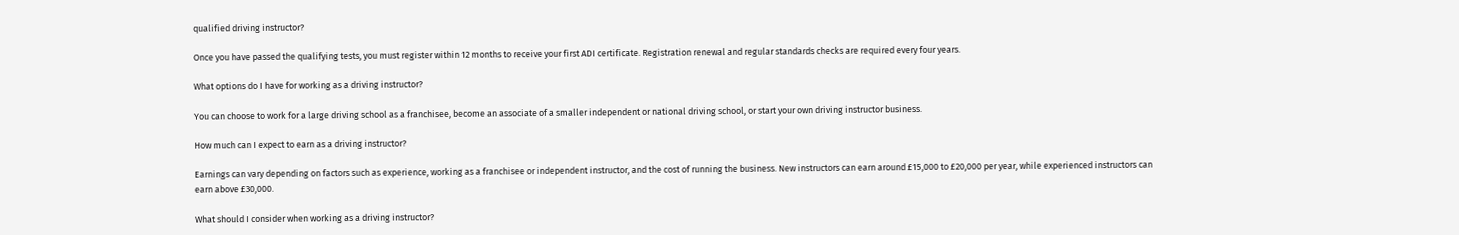qualified driving instructor?

Once you have passed the qualifying tests, you must register within 12 months to receive your first ADI certificate. Registration renewal and regular standards checks are required every four years.

What options do I have for working as a driving instructor?

You can choose to work for a large driving school as a franchisee, become an associate of a smaller independent or national driving school, or start your own driving instructor business.

How much can I expect to earn as a driving instructor?

Earnings can vary depending on factors such as experience, working as a franchisee or independent instructor, and the cost of running the business. New instructors can earn around £15,000 to £20,000 per year, while experienced instructors can earn above £30,000.

What should I consider when working as a driving instructor?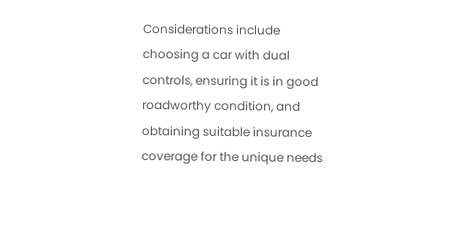Considerations include choosing a car with dual controls, ensuring it is in good roadworthy condition, and obtaining suitable insurance coverage for the unique needs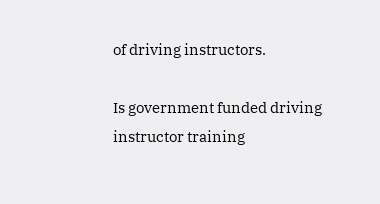of driving instructors.

Is government funded driving instructor training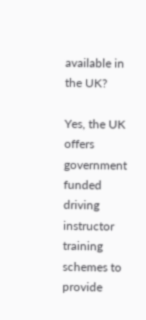available in the UK?

Yes, the UK offers government funded driving instructor training schemes to provide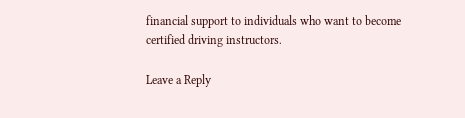financial support to individuals who want to become certified driving instructors.

Leave a Reply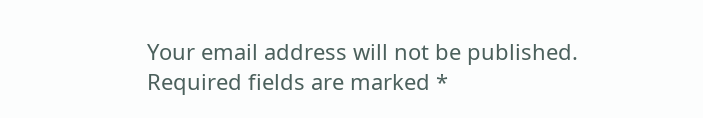Your email address will not be published. Required fields are marked *